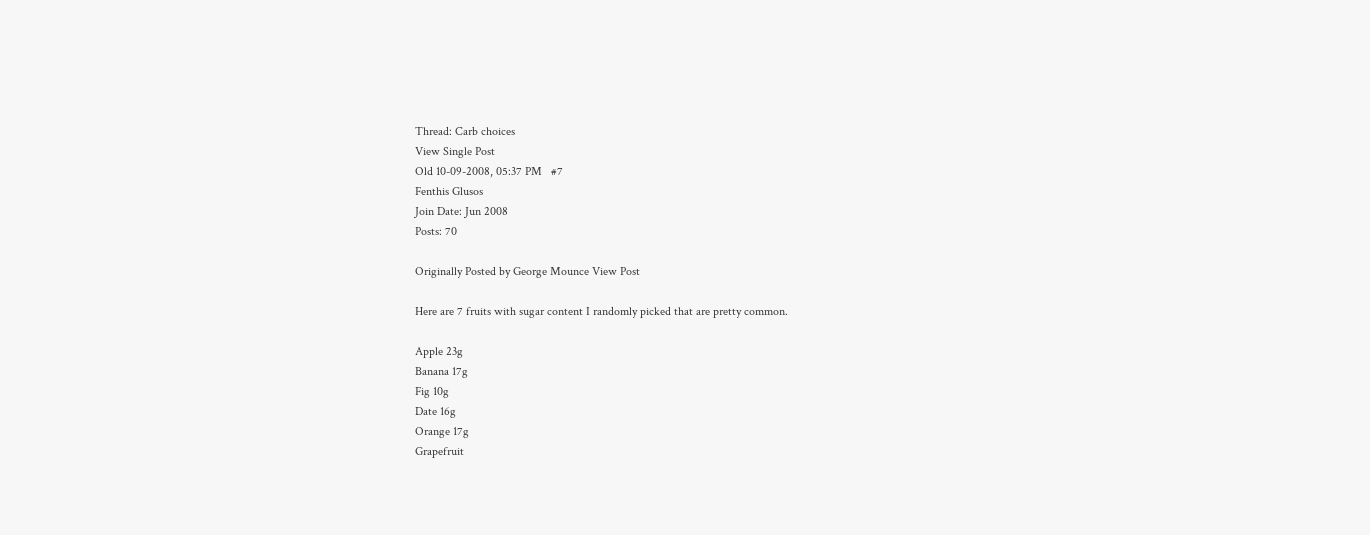Thread: Carb choices
View Single Post
Old 10-09-2008, 05:37 PM   #7
Fenthis Glusos
Join Date: Jun 2008
Posts: 70

Originally Posted by George Mounce View Post

Here are 7 fruits with sugar content I randomly picked that are pretty common.

Apple 23g
Banana 17g
Fig 10g
Date 16g
Orange 17g
Grapefruit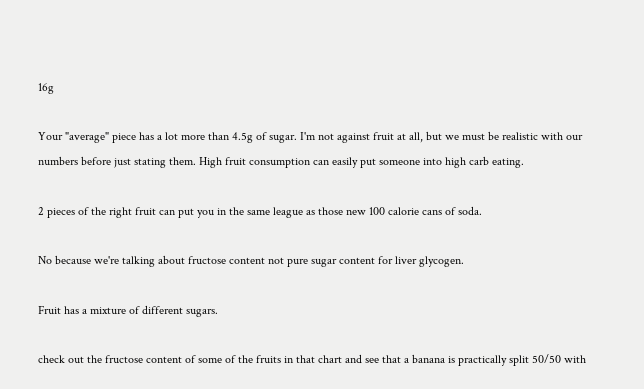16g

Your "average" piece has a lot more than 4.5g of sugar. I'm not against fruit at all, but we must be realistic with our numbers before just stating them. High fruit consumption can easily put someone into high carb eating.

2 pieces of the right fruit can put you in the same league as those new 100 calorie cans of soda.

No because we're talking about fructose content not pure sugar content for liver glycogen.

Fruit has a mixture of different sugars.

check out the fructose content of some of the fruits in that chart and see that a banana is practically split 50/50 with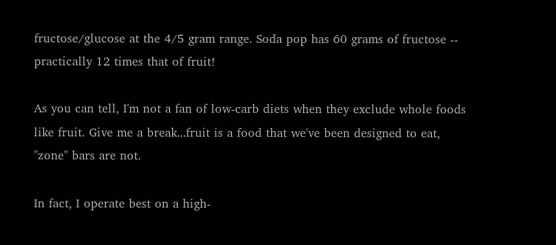fructose/glucose at the 4/5 gram range. Soda pop has 60 grams of fructose -- practically 12 times that of fruit!

As you can tell, I'm not a fan of low-carb diets when they exclude whole foods like fruit. Give me a break...fruit is a food that we've been designed to eat, "zone" bars are not.

In fact, I operate best on a high-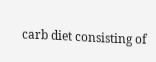carb diet consisting of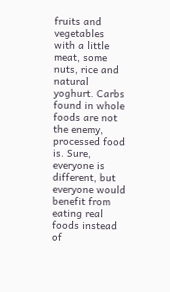fruits and vegetables with a little meat, some nuts, rice and natural yoghurt. Carbs found in whole foods are not the enemy, processed food is. Sure, everyone is different, but everyone would benefit from eating real foods instead of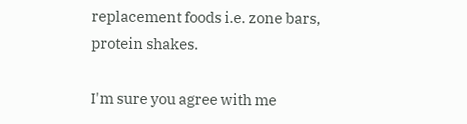replacement foods i.e. zone bars, protein shakes.

I'm sure you agree with me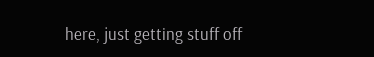here, just getting stuff off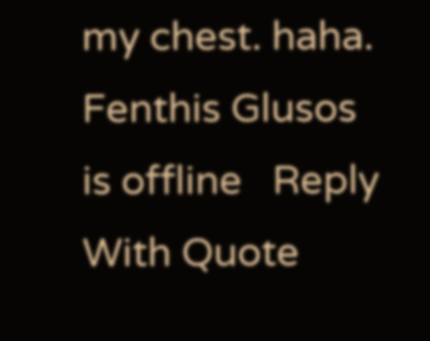my chest. haha.
Fenthis Glusos is offline   Reply With Quote